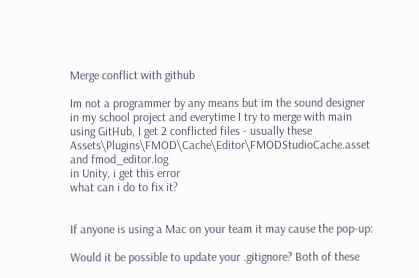Merge conflict with github

Im not a programmer by any means but im the sound designer in my school project and everytime I try to merge with main using GitHub, I get 2 conflicted files - usually these Assets\Plugins\FMOD\Cache\Editor\FMODStudioCache.asset and fmod_editor.log
in Unity, i get this error
what can i do to fix it?


If anyone is using a Mac on your team it may cause the pop-up:

Would it be possible to update your .gitignore? Both of these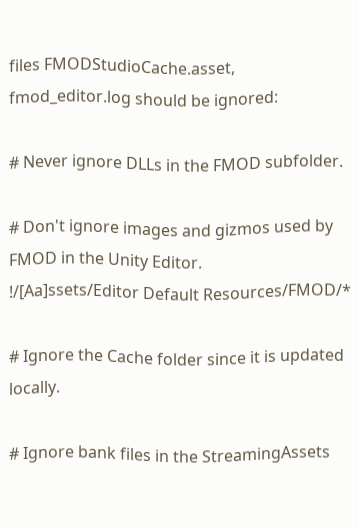files FMODStudioCache.asset, fmod_editor.log should be ignored:

# Never ignore DLLs in the FMOD subfolder.

# Don't ignore images and gizmos used by FMOD in the Unity Editor.
!/[Aa]ssets/Editor Default Resources/FMOD/*

# Ignore the Cache folder since it is updated locally.

# Ignore bank files in the StreamingAssets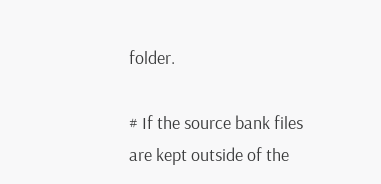folder.

# If the source bank files are kept outside of the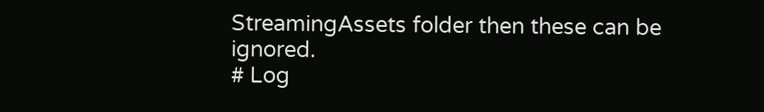StreamingAssets folder then these can be ignored.
# Log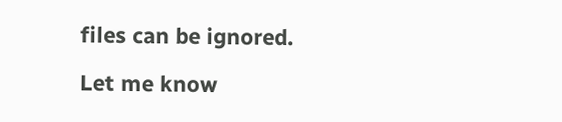files can be ignored.

Let me know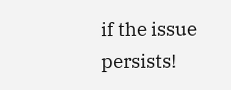if the issue persists!